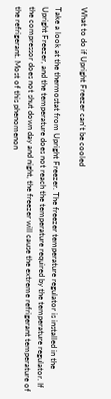What to do if Upright Freezer can't be cooled

Take a look at the thermostat from Upright Freezer. The freezer temperature regulator is installed in the Upright Freezer, and the temperature does not reach the temperature required by the temperature regulator. If the compressor does not shut down day and night, the freezer will cause the extreme refrigerant temperature of the refrigerant. Most of this phenomenon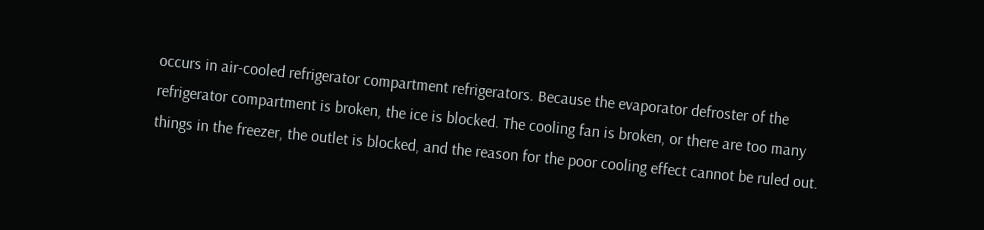occurs in air-cooled refrigerator compartment refrigerators. Because the evaporator defroster of the refrigerator compartment is broken, the ice is blocked. The cooling fan is broken, or there are too many things in the freezer, the outlet is blocked, and the reason for the poor cooling effect cannot be ruled out.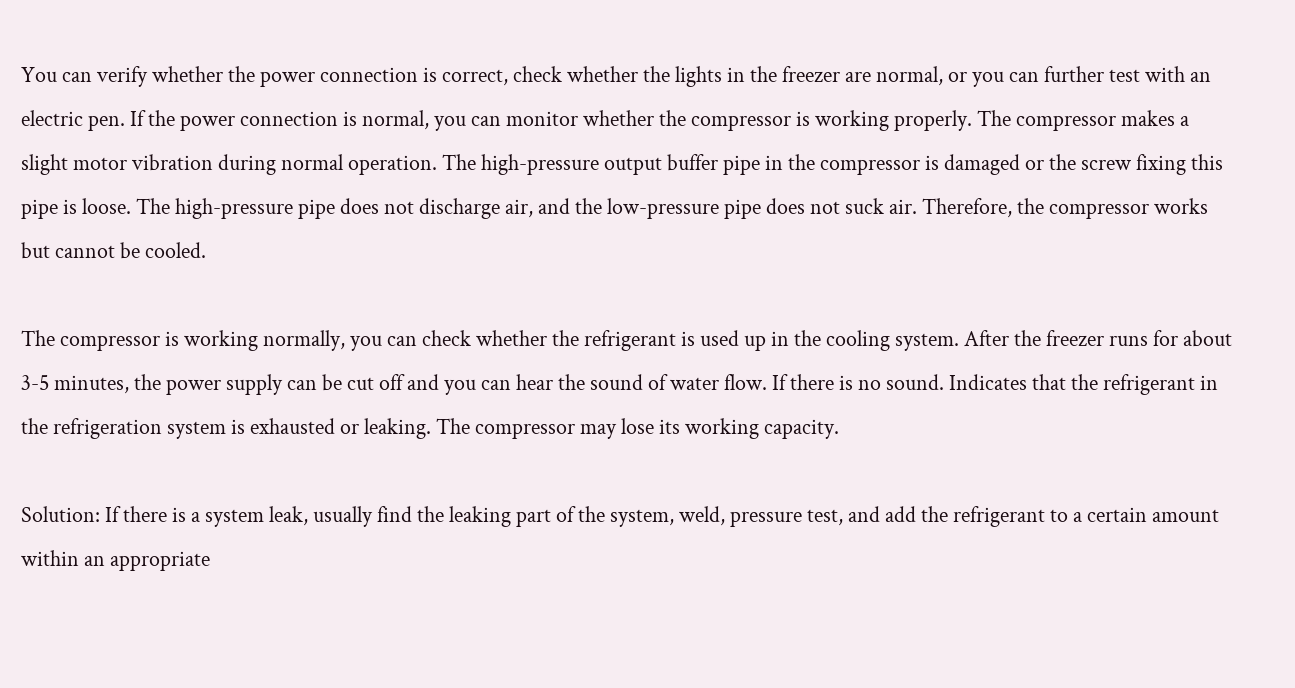You can verify whether the power connection is correct, check whether the lights in the freezer are normal, or you can further test with an electric pen. If the power connection is normal, you can monitor whether the compressor is working properly. The compressor makes a slight motor vibration during normal operation. The high-pressure output buffer pipe in the compressor is damaged or the screw fixing this pipe is loose. The high-pressure pipe does not discharge air, and the low-pressure pipe does not suck air. Therefore, the compressor works but cannot be cooled.

The compressor is working normally, you can check whether the refrigerant is used up in the cooling system. After the freezer runs for about 3-5 minutes, the power supply can be cut off and you can hear the sound of water flow. If there is no sound. Indicates that the refrigerant in the refrigeration system is exhausted or leaking. The compressor may lose its working capacity.

Solution: If there is a system leak, usually find the leaking part of the system, weld, pressure test, and add the refrigerant to a certain amount within an appropriate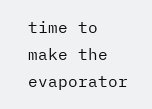time to make the evaporator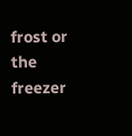frost or the freezer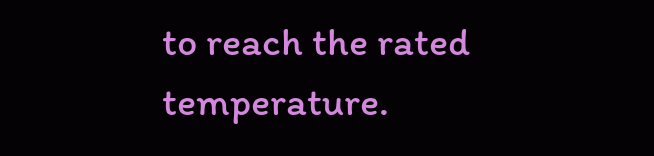to reach the rated temperature.